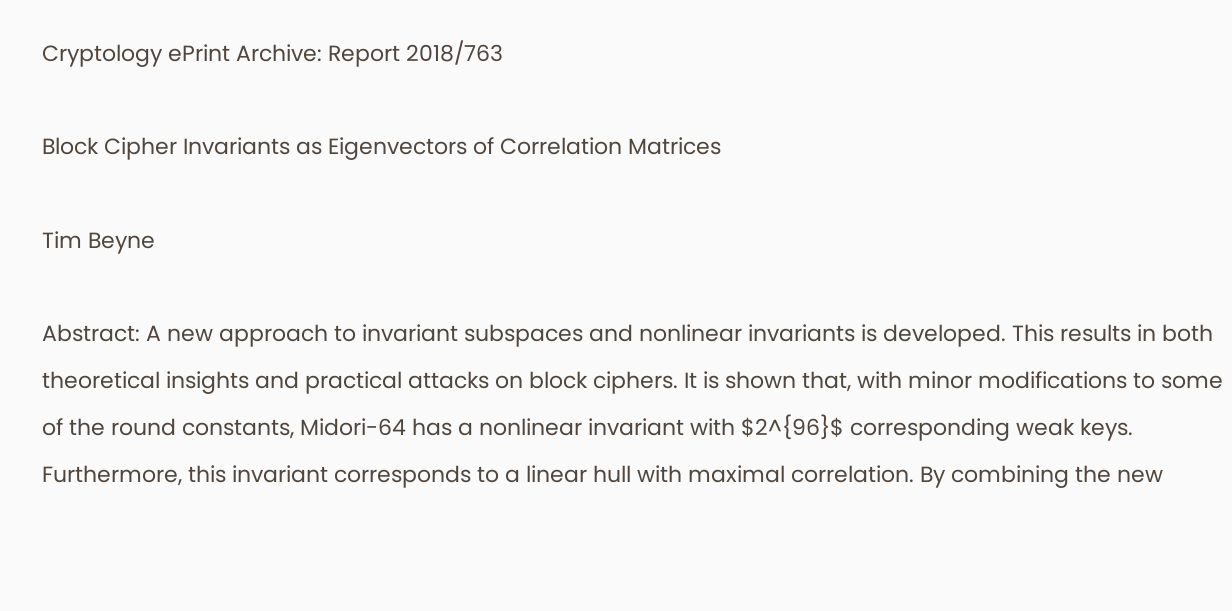Cryptology ePrint Archive: Report 2018/763

Block Cipher Invariants as Eigenvectors of Correlation Matrices

Tim Beyne

Abstract: A new approach to invariant subspaces and nonlinear invariants is developed. This results in both theoretical insights and practical attacks on block ciphers. It is shown that, with minor modifications to some of the round constants, Midori-64 has a nonlinear invariant with $2^{96}$ corresponding weak keys. Furthermore, this invariant corresponds to a linear hull with maximal correlation. By combining the new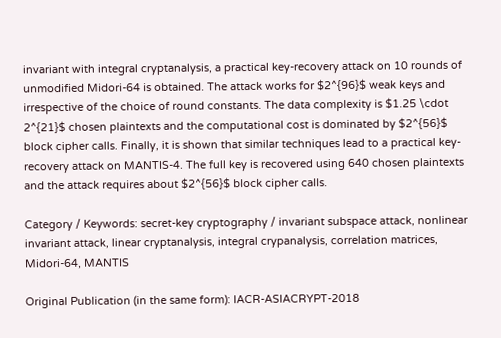invariant with integral cryptanalysis, a practical key-recovery attack on 10 rounds of unmodified Midori-64 is obtained. The attack works for $2^{96}$ weak keys and irrespective of the choice of round constants. The data complexity is $1.25 \cdot 2^{21}$ chosen plaintexts and the computational cost is dominated by $2^{56}$ block cipher calls. Finally, it is shown that similar techniques lead to a practical key-recovery attack on MANTIS-4. The full key is recovered using 640 chosen plaintexts and the attack requires about $2^{56}$ block cipher calls.

Category / Keywords: secret-key cryptography / invariant subspace attack, nonlinear invariant attack, linear cryptanalysis, integral crypanalysis, correlation matrices, Midori-64, MANTIS

Original Publication (in the same form): IACR-ASIACRYPT-2018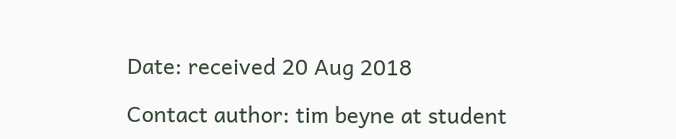Date: received 20 Aug 2018

Contact author: tim beyne at student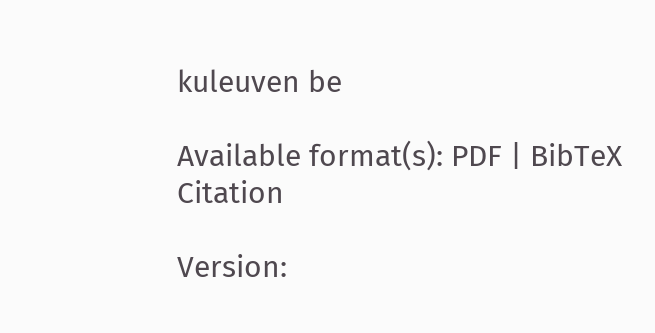kuleuven be

Available format(s): PDF | BibTeX Citation

Version: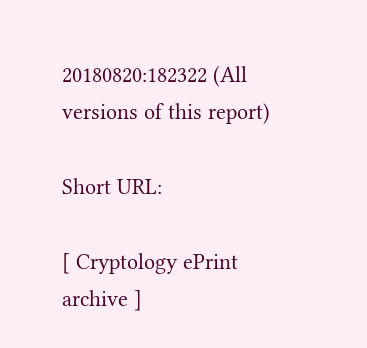20180820:182322 (All versions of this report)

Short URL:

[ Cryptology ePrint archive ]